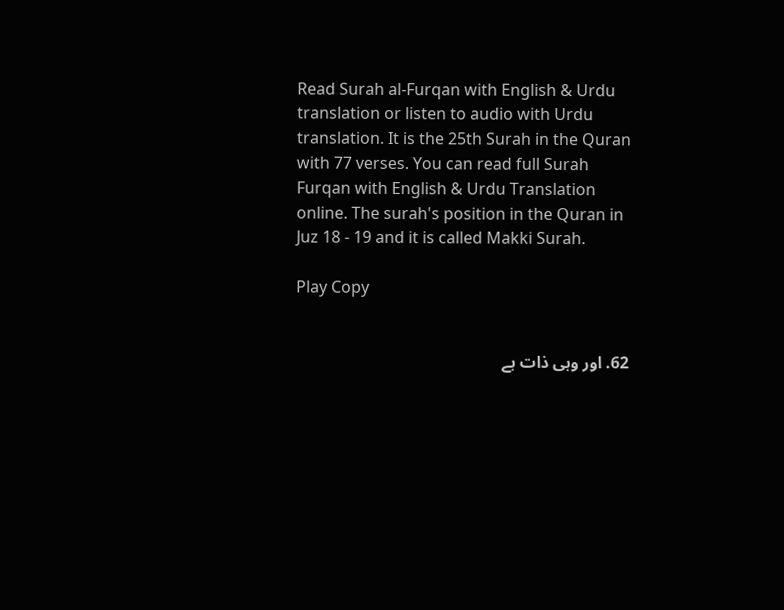Read Surah al-Furqan with English & Urdu translation or listen to audio with Urdu translation. It is the 25th Surah in the Quran with 77 verses. You can read full Surah Furqan with English & Urdu Translation online. The surah's position in the Quran in Juz 18 - 19 and it is called Makki Surah.

Play Copy


62. اور وہی ذات ہے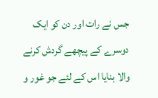جس نے رات اور دن کو ایک دوسرے کے پیچھے گردش کرنے والا بنایا اس کے لئے جو غور و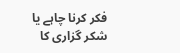فکر کرنا چاہے یا شکر گزاری کا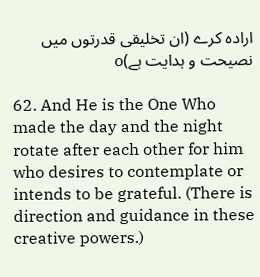ارادہ کرے (ان تخلیقی قدرتوں میں نصیحت و ہدایت ہے)o

62. And He is the One Who made the day and the night rotate after each other for him who desires to contemplate or intends to be grateful. (There is direction and guidance in these creative powers.)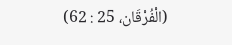(الْفُرْقَان، 25 : 62)